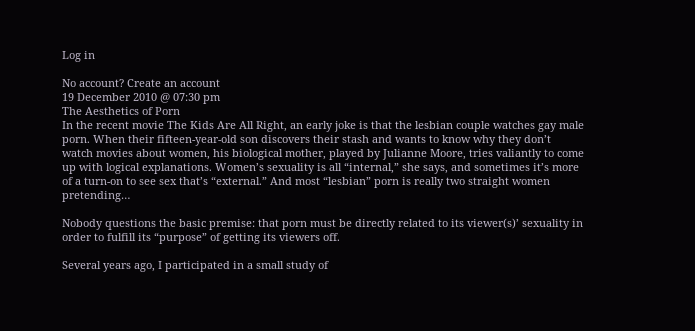Log in

No account? Create an account
19 December 2010 @ 07:30 pm
The Aesthetics of Porn
In the recent movie The Kids Are All Right, an early joke is that the lesbian couple watches gay male porn. When their fifteen-year-old son discovers their stash and wants to know why they don’t watch movies about women, his biological mother, played by Julianne Moore, tries valiantly to come up with logical explanations. Women’s sexuality is all “internal,” she says, and sometimes it’s more of a turn-on to see sex that’s “external.” And most “lesbian” porn is really two straight women pretending…

Nobody questions the basic premise: that porn must be directly related to its viewer(s)’ sexuality in order to fulfill its “purpose” of getting its viewers off.

Several years ago, I participated in a small study of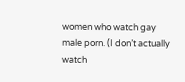women who watch gay male porn. (I don’t actually watch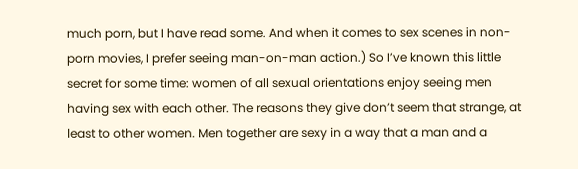much porn, but I have read some. And when it comes to sex scenes in non-porn movies, I prefer seeing man-on-man action.) So I’ve known this little secret for some time: women of all sexual orientations enjoy seeing men having sex with each other. The reasons they give don’t seem that strange, at least to other women. Men together are sexy in a way that a man and a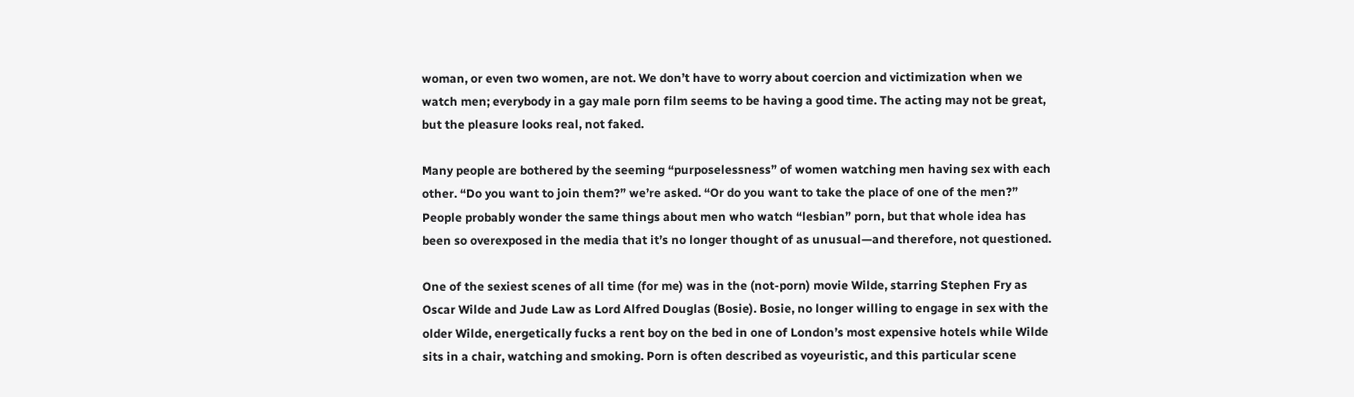woman, or even two women, are not. We don’t have to worry about coercion and victimization when we watch men; everybody in a gay male porn film seems to be having a good time. The acting may not be great, but the pleasure looks real, not faked.

Many people are bothered by the seeming “purposelessness” of women watching men having sex with each other. “Do you want to join them?” we’re asked. “Or do you want to take the place of one of the men?” People probably wonder the same things about men who watch “lesbian” porn, but that whole idea has been so overexposed in the media that it’s no longer thought of as unusual—and therefore, not questioned.

One of the sexiest scenes of all time (for me) was in the (not-porn) movie Wilde, starring Stephen Fry as Oscar Wilde and Jude Law as Lord Alfred Douglas (Bosie). Bosie, no longer willing to engage in sex with the older Wilde, energetically fucks a rent boy on the bed in one of London’s most expensive hotels while Wilde sits in a chair, watching and smoking. Porn is often described as voyeuristic, and this particular scene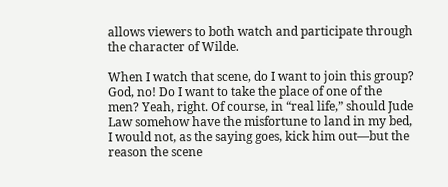allows viewers to both watch and participate through the character of Wilde.

When I watch that scene, do I want to join this group? God, no! Do I want to take the place of one of the men? Yeah, right. Of course, in “real life,” should Jude Law somehow have the misfortune to land in my bed, I would not, as the saying goes, kick him out—but the reason the scene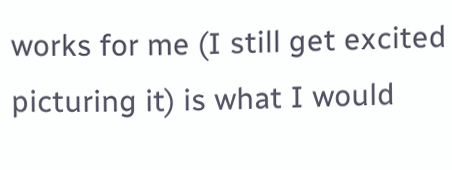works for me (I still get excited picturing it) is what I would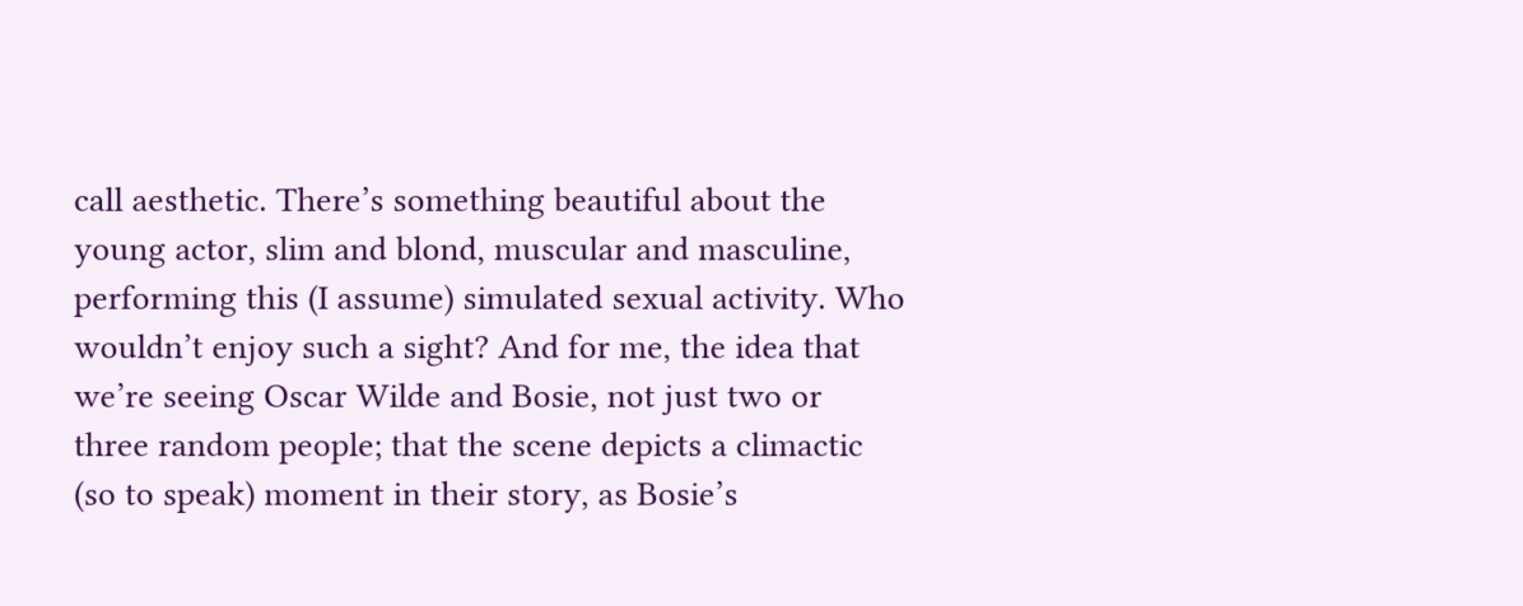call aesthetic. There’s something beautiful about the young actor, slim and blond, muscular and masculine, performing this (I assume) simulated sexual activity. Who wouldn’t enjoy such a sight? And for me, the idea that we’re seeing Oscar Wilde and Bosie, not just two or three random people; that the scene depicts a climactic (so to speak) moment in their story, as Bosie’s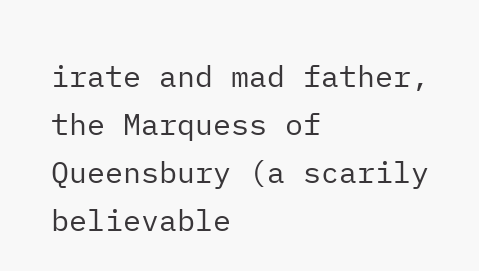irate and mad father, the Marquess of Queensbury (a scarily believable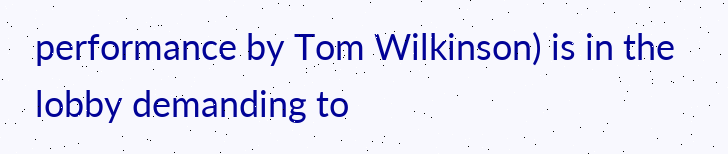performance by Tom Wilkinson) is in the lobby demanding to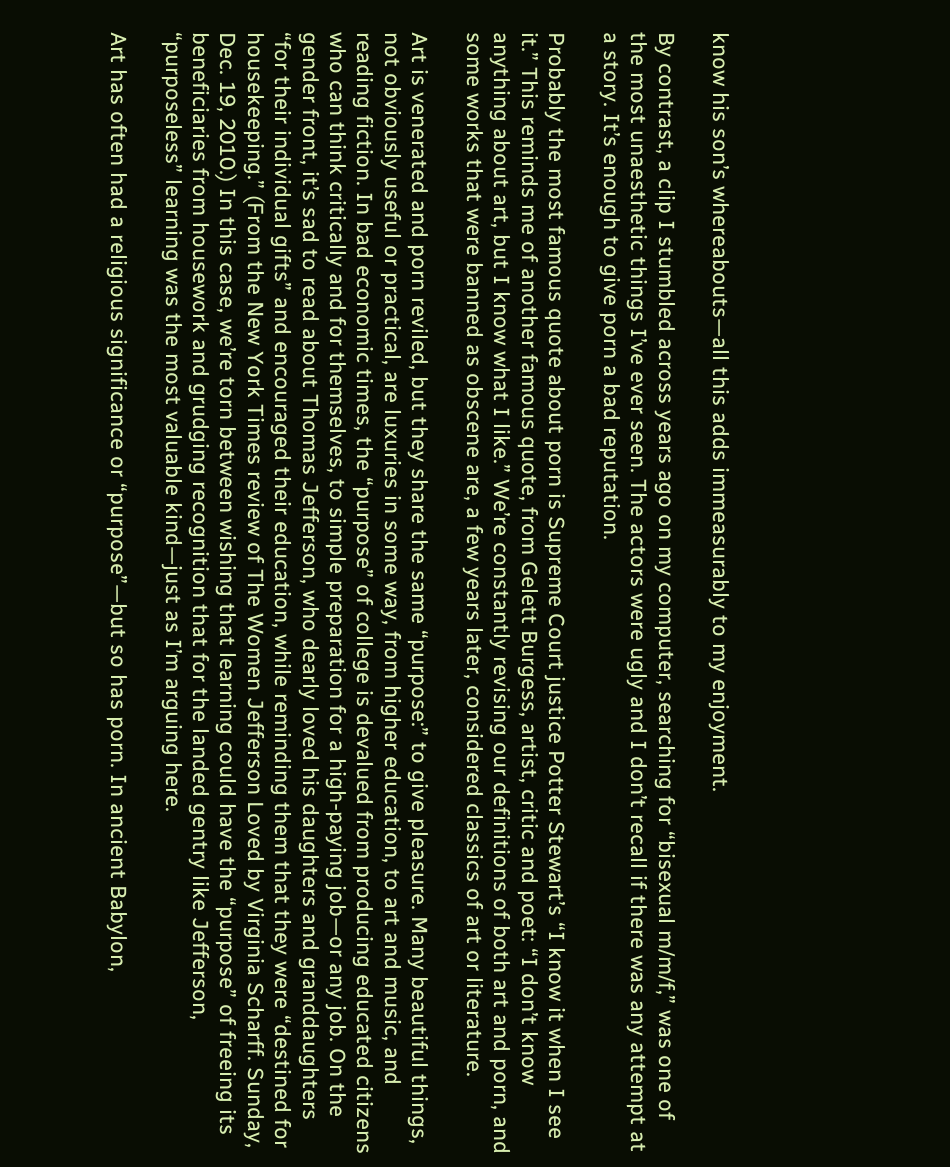know his son’s whereabouts—all this adds immeasurably to my enjoyment.

By contrast, a clip I stumbled across years ago on my computer, searching for “bisexual m/m/f,” was one of the most unaesthetic things I’ve ever seen. The actors were ugly and I don’t recall if there was any attempt at a story. It’s enough to give porn a bad reputation.

Probably the most famous quote about porn is Supreme Court justice Potter Stewart’s “I know it when I see it.” This reminds me of another famous quote, from Gelett Burgess, artist, critic and poet: “I don’t know anything about art, but I know what I like.” We’re constantly revising our definitions of both art and porn, and some works that were banned as obscene are, a few years later, considered classics of art or literature.

Art is venerated and porn reviled, but they share the same “purpose:” to give pleasure. Many beautiful things, not obviously useful or practical, are luxuries in some way, from higher education, to art and music, and reading fiction. In bad economic times, the “purpose” of college is devalued from producing educated citizens who can think critically and for themselves, to simple preparation for a high-paying job—or any job. On the gender front, it’s sad to read about Thomas Jefferson, who dearly loved his daughters and granddaughters “for their individual gifts” and encouraged their education, while reminding them that they were “destined for housekeeping.” (From the New York Times review of The Women Jefferson Loved by Virginia Scharff. Sunday, Dec. 19, 2010.) In this case, we’re torn between wishing that learning could have the “purpose” of freeing its beneficiaries from housework and grudging recognition that for the landed gentry like Jefferson, “purposeless” learning was the most valuable kind—just as I’m arguing here.

Art has often had a religious significance or “purpose”—but so has porn. In ancient Babylon,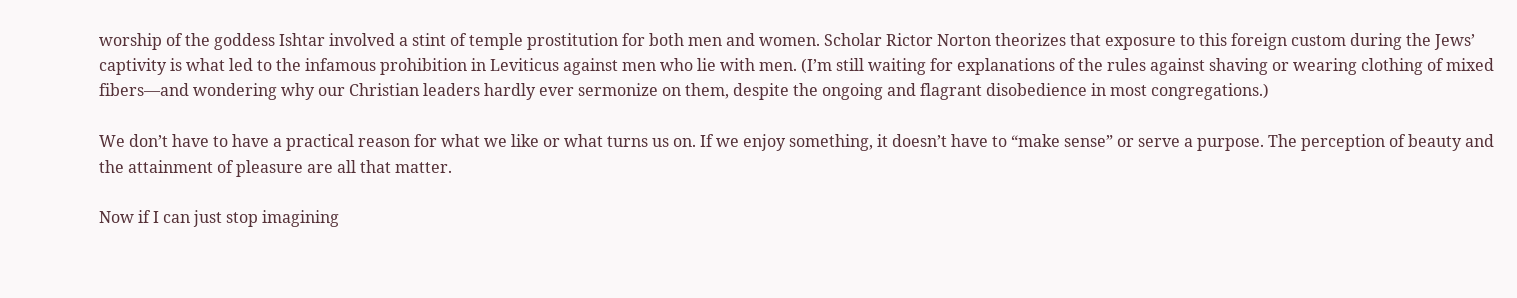worship of the goddess Ishtar involved a stint of temple prostitution for both men and women. Scholar Rictor Norton theorizes that exposure to this foreign custom during the Jews’ captivity is what led to the infamous prohibition in Leviticus against men who lie with men. (I’m still waiting for explanations of the rules against shaving or wearing clothing of mixed fibers—and wondering why our Christian leaders hardly ever sermonize on them, despite the ongoing and flagrant disobedience in most congregations.)

We don’t have to have a practical reason for what we like or what turns us on. If we enjoy something, it doesn’t have to “make sense” or serve a purpose. The perception of beauty and the attainment of pleasure are all that matter.

Now if I can just stop imagining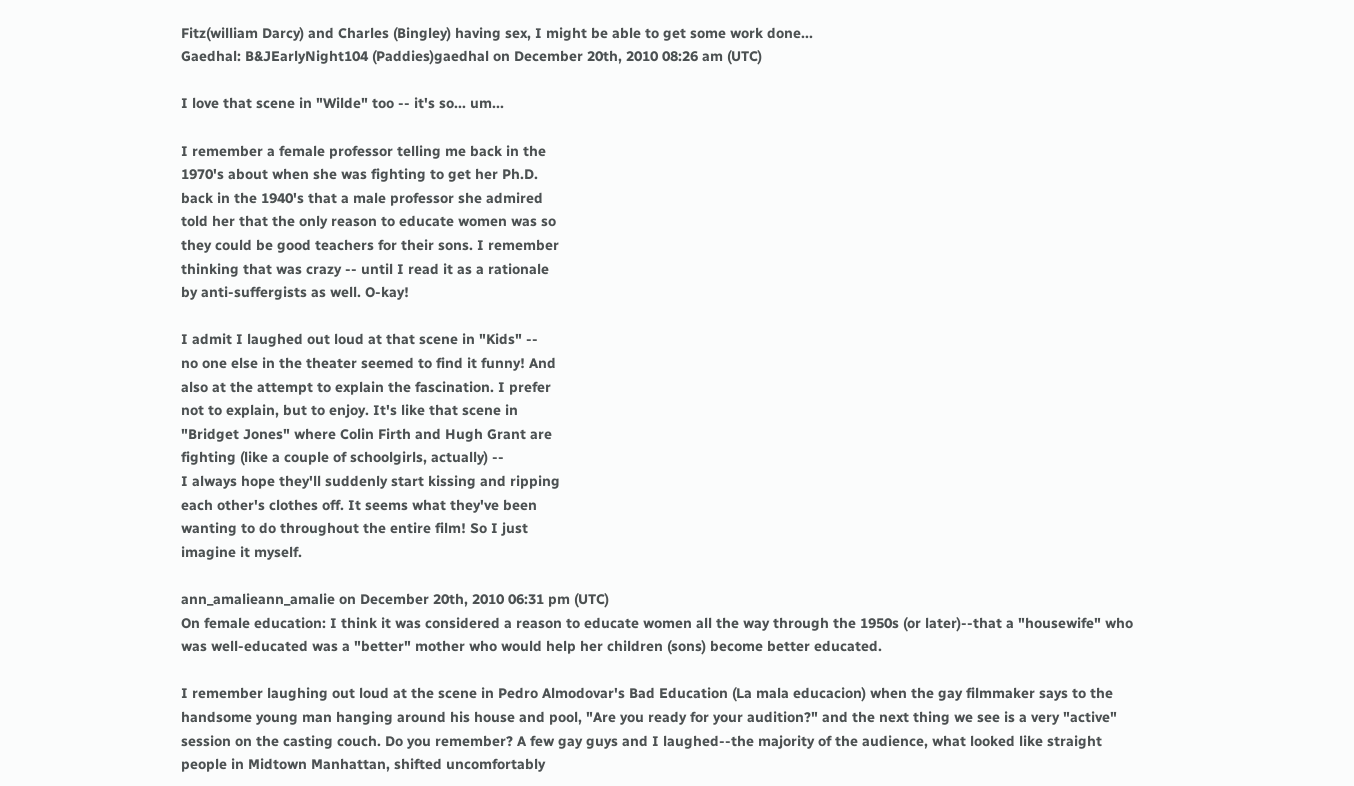Fitz(william Darcy) and Charles (Bingley) having sex, I might be able to get some work done...
Gaedhal: B&JEarlyNight104 (Paddies)gaedhal on December 20th, 2010 08:26 am (UTC)

I love that scene in "Wilde" too -- it's so... um...

I remember a female professor telling me back in the
1970's about when she was fighting to get her Ph.D.
back in the 1940's that a male professor she admired
told her that the only reason to educate women was so
they could be good teachers for their sons. I remember
thinking that was crazy -- until I read it as a rationale
by anti-suffergists as well. O-kay!

I admit I laughed out loud at that scene in "Kids" --
no one else in the theater seemed to find it funny! And
also at the attempt to explain the fascination. I prefer
not to explain, but to enjoy. It's like that scene in
"Bridget Jones" where Colin Firth and Hugh Grant are
fighting (like a couple of schoolgirls, actually) --
I always hope they'll suddenly start kissing and ripping
each other's clothes off. It seems what they've been
wanting to do throughout the entire film! So I just
imagine it myself.

ann_amalieann_amalie on December 20th, 2010 06:31 pm (UTC)
On female education: I think it was considered a reason to educate women all the way through the 1950s (or later)--that a "housewife" who was well-educated was a "better" mother who would help her children (sons) become better educated.

I remember laughing out loud at the scene in Pedro Almodovar's Bad Education (La mala educacion) when the gay filmmaker says to the handsome young man hanging around his house and pool, "Are you ready for your audition?" and the next thing we see is a very "active" session on the casting couch. Do you remember? A few gay guys and I laughed--the majority of the audience, what looked like straight people in Midtown Manhattan, shifted uncomfortably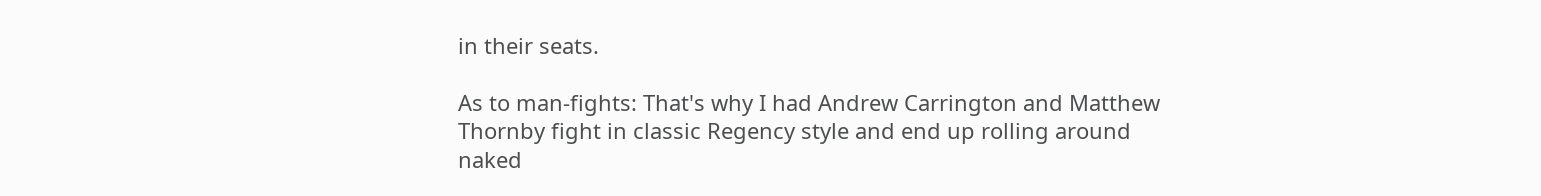in their seats.

As to man-fights: That's why I had Andrew Carrington and Matthew Thornby fight in classic Regency style and end up rolling around naked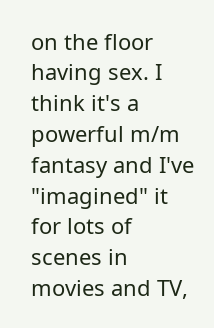on the floor having sex. I think it's a powerful m/m fantasy and I've "imagined" it for lots of scenes in movies and TV,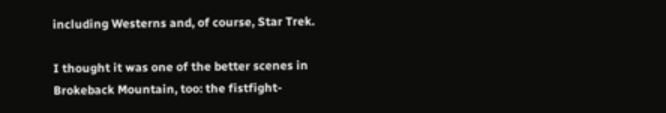including Westerns and, of course, Star Trek.

I thought it was one of the better scenes in Brokeback Mountain, too: the fistfight-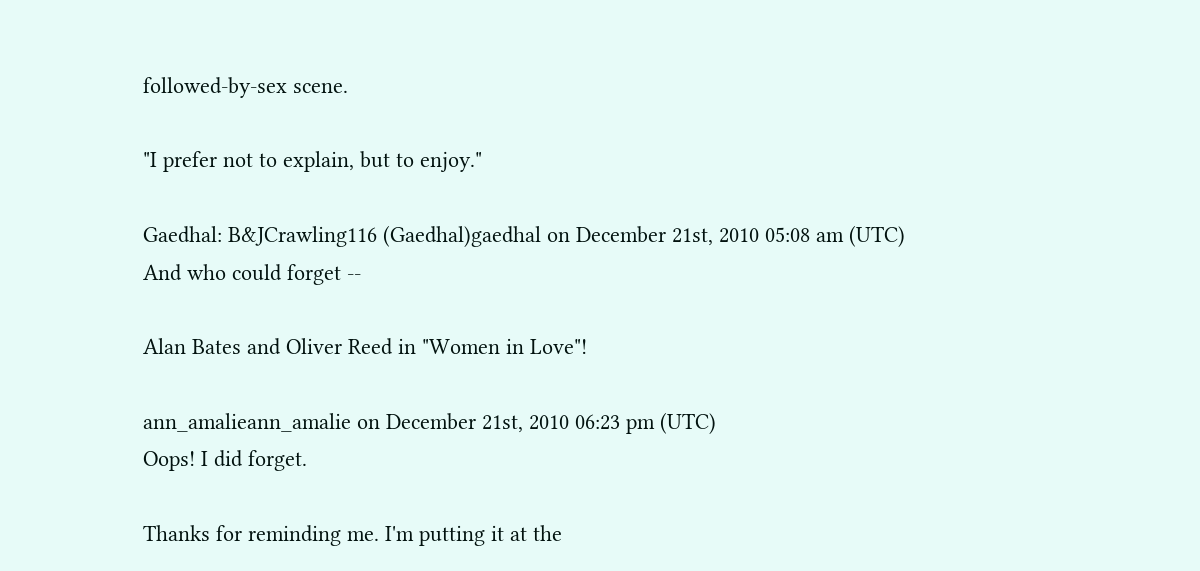followed-by-sex scene.

"I prefer not to explain, but to enjoy."

Gaedhal: B&JCrawling116 (Gaedhal)gaedhal on December 21st, 2010 05:08 am (UTC)
And who could forget --

Alan Bates and Oliver Reed in "Women in Love"!

ann_amalieann_amalie on December 21st, 2010 06:23 pm (UTC)
Oops! I did forget.

Thanks for reminding me. I'm putting it at the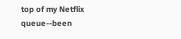top of my Netflix queue--been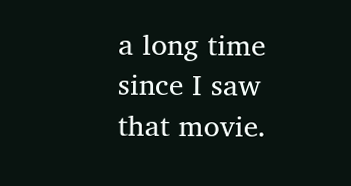a long time since I saw that movie.